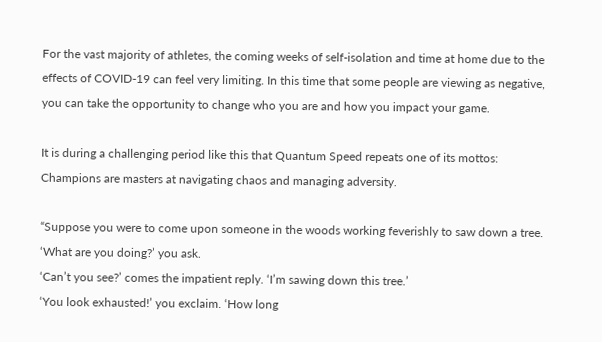For the vast majority of athletes, the coming weeks of self-isolation and time at home due to the effects of COVID-19 can feel very limiting. In this time that some people are viewing as negative, you can take the opportunity to change who you are and how you impact your game.

It is during a challenging period like this that Quantum Speed repeats one of its mottos: Champions are masters at navigating chaos and managing adversity.

“Suppose you were to come upon someone in the woods working feverishly to saw down a tree.
‘What are you doing?’ you ask.
‘Can’t you see?’ comes the impatient reply. ‘I’m sawing down this tree.’
‘You look exhausted!’ you exclaim. ‘How long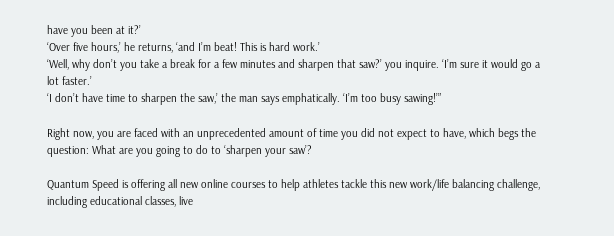have you been at it?’
‘Over five hours,’ he returns, ‘and I’m beat! This is hard work.’
‘Well, why don’t you take a break for a few minutes and sharpen that saw?’ you inquire. ‘I’m sure it would go a lot faster.’
‘I don’t have time to sharpen the saw,’ the man says emphatically. ‘I’m too busy sawing!’”

Right now, you are faced with an unprecedented amount of time you did not expect to have, which begs the question: What are you going to do to ‘sharpen your saw’?

Quantum Speed is offering all new online courses to help athletes tackle this new work/life balancing challenge, including educational classes, live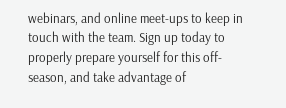webinars, and online meet-ups to keep in touch with the team. Sign up today to properly prepare yourself for this off-season, and take advantage of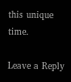this unique time.

Leave a Reply